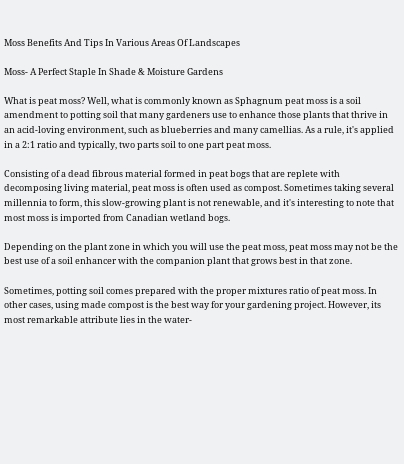Moss Benefits And Tips In Various Areas Of Landscapes

Moss- A Perfect Staple In Shade & Moisture Gardens

What is peat moss? Well, what is commonly known as Sphagnum peat moss is a soil amendment to potting soil that many gardeners use to enhance those plants that thrive in an acid-loving environment, such as blueberries and many camellias. As a rule, it's applied in a 2:1 ratio and typically, two parts soil to one part peat moss.

Consisting of a dead fibrous material formed in peat bogs that are replete with decomposing living material, peat moss is often used as compost. Sometimes taking several millennia to form, this slow-growing plant is not renewable, and it's interesting to note that most moss is imported from Canadian wetland bogs.

Depending on the plant zone in which you will use the peat moss, peat moss may not be the best use of a soil enhancer with the companion plant that grows best in that zone.

Sometimes, potting soil comes prepared with the proper mixtures ratio of peat moss. In other cases, using made compost is the best way for your gardening project. However, its most remarkable attribute lies in the water-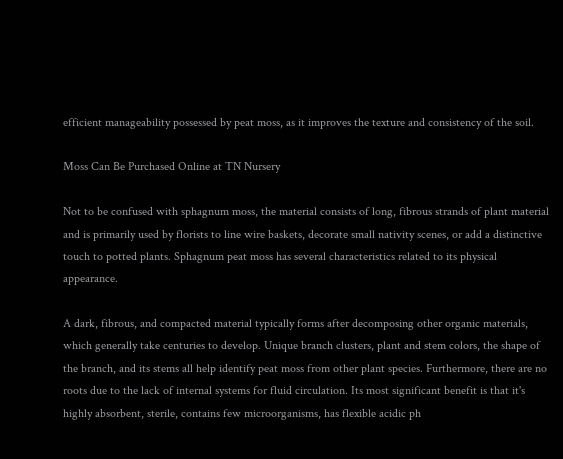efficient manageability possessed by peat moss, as it improves the texture and consistency of the soil.

Moss Can Be Purchased Online at TN Nursery

Not to be confused with sphagnum moss, the material consists of long, fibrous strands of plant material and is primarily used by florists to line wire baskets, decorate small nativity scenes, or add a distinctive touch to potted plants. Sphagnum peat moss has several characteristics related to its physical appearance.

A dark, fibrous, and compacted material typically forms after decomposing other organic materials, which generally take centuries to develop. Unique branch clusters, plant and stem colors, the shape of the branch, and its stems all help identify peat moss from other plant species. Furthermore, there are no roots due to the lack of internal systems for fluid circulation. Its most significant benefit is that it's highly absorbent, sterile, contains few microorganisms, has flexible acidic ph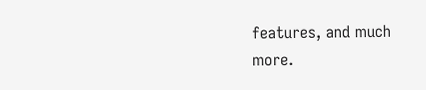features, and much more.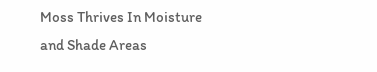Moss Thrives In Moisture and Shade Areas